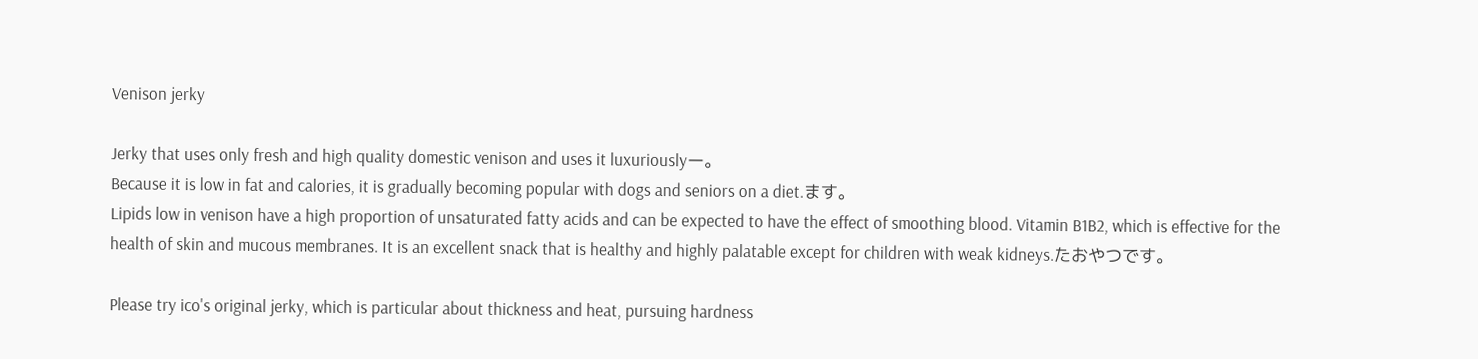Venison jerky

Jerky that uses only fresh and high quality domestic venison and uses it luxuriouslyー。
Because it is low in fat and calories, it is gradually becoming popular with dogs and seniors on a diet.ます。
Lipids low in venison have a high proportion of unsaturated fatty acids and can be expected to have the effect of smoothing blood. Vitamin B1B2, which is effective for the health of skin and mucous membranes. It is an excellent snack that is healthy and highly palatable except for children with weak kidneys.たおやつです。

Please try ico's original jerky, which is particular about thickness and heat, pursuing hardness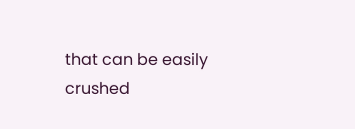that can be easily crushed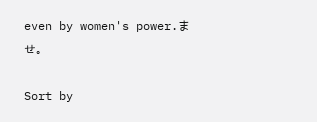even by women's power.ませ。

Sort by